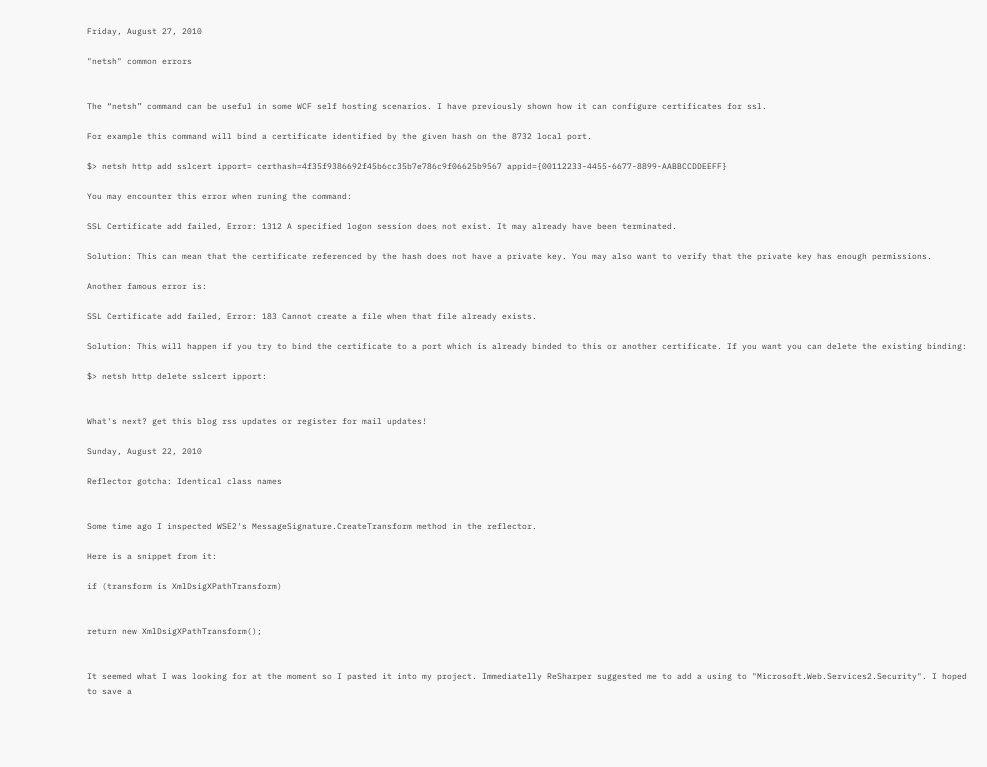Friday, August 27, 2010

"netsh" common errors


The “netsh” command can be useful in some WCF self hosting scenarios. I have previously shown how it can configure certificates for ssl.

For example this command will bind a certificate identified by the given hash on the 8732 local port.

$> netsh http add sslcert ipport= certhash=4f35f9386692f45b6cc35b7e786c9f06625b9567 appid={00112233-4455-6677-8899-AABBCCDDEEFF}

You may encounter this error when runing the command:

SSL Certificate add failed, Error: 1312 A specified logon session does not exist. It may already have been terminated.

Solution: This can mean that the certificate referenced by the hash does not have a private key. You may also want to verify that the private key has enough permissions.

Another famous error is:

SSL Certificate add failed, Error: 183 Cannot create a file when that file already exists.

Solution: This will happen if you try to bind the certificate to a port which is already binded to this or another certificate. If you want you can delete the existing binding:

$> netsh http delete sslcert ipport:


What's next? get this blog rss updates or register for mail updates!

Sunday, August 22, 2010

Reflector gotcha: Identical class names


Some time ago I inspected WSE2's MessageSignature.CreateTransform method in the reflector.

Here is a snippet from it:

if (transform is XmlDsigXPathTransform)


return new XmlDsigXPathTransform();


It seemed what I was looking for at the moment so I pasted it into my project. Immediatelly ReSharper suggested me to add a using to "Microsoft.Web.Services2.Security". I hoped to save a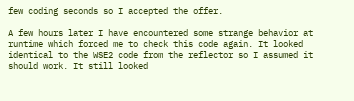few coding seconds so I accepted the offer.

A few hours later I have encountered some strange behavior at runtime which forced me to check this code again. It looked identical to the WSE2 code from the reflector so I assumed it should work. It still looked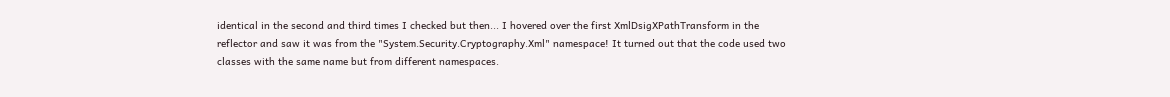identical in the second and third times I checked but then... I hovered over the first XmlDsigXPathTransform in the reflector and saw it was from the "System.Security.Cryptography.Xml" namespace! It turned out that the code used two classes with the same name but from different namespaces.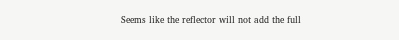Seems like the reflector will not add the full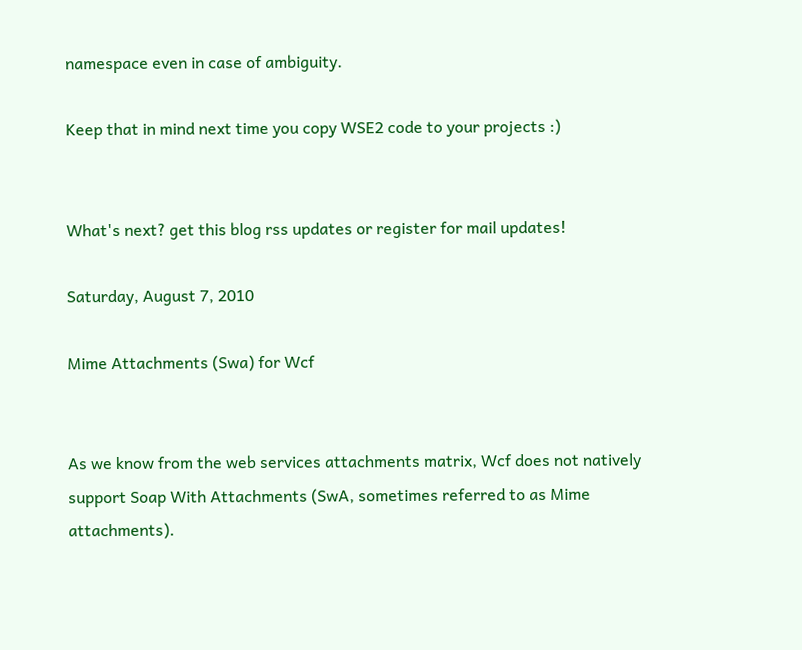namespace even in case of ambiguity.

Keep that in mind next time you copy WSE2 code to your projects :)


What's next? get this blog rss updates or register for mail updates!

Saturday, August 7, 2010

Mime Attachments (Swa) for Wcf


As we know from the web services attachments matrix, Wcf does not natively support Soap With Attachments (SwA, sometimes referred to as Mime attachments).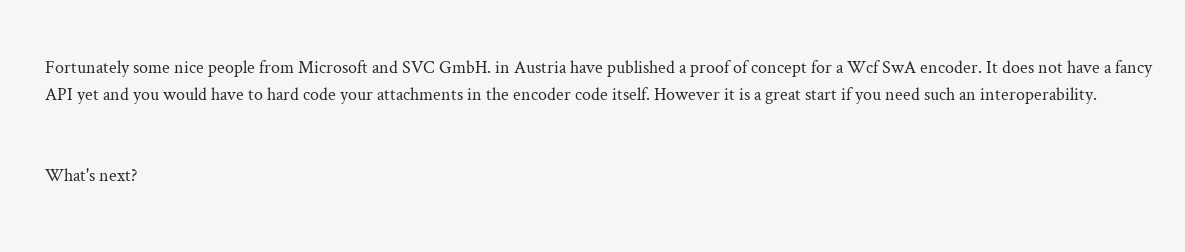Fortunately some nice people from Microsoft and SVC GmbH. in Austria have published a proof of concept for a Wcf SwA encoder. It does not have a fancy API yet and you would have to hard code your attachments in the encoder code itself. However it is a great start if you need such an interoperability.


What's next?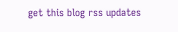get this blog rss updates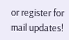or register for mail updates!